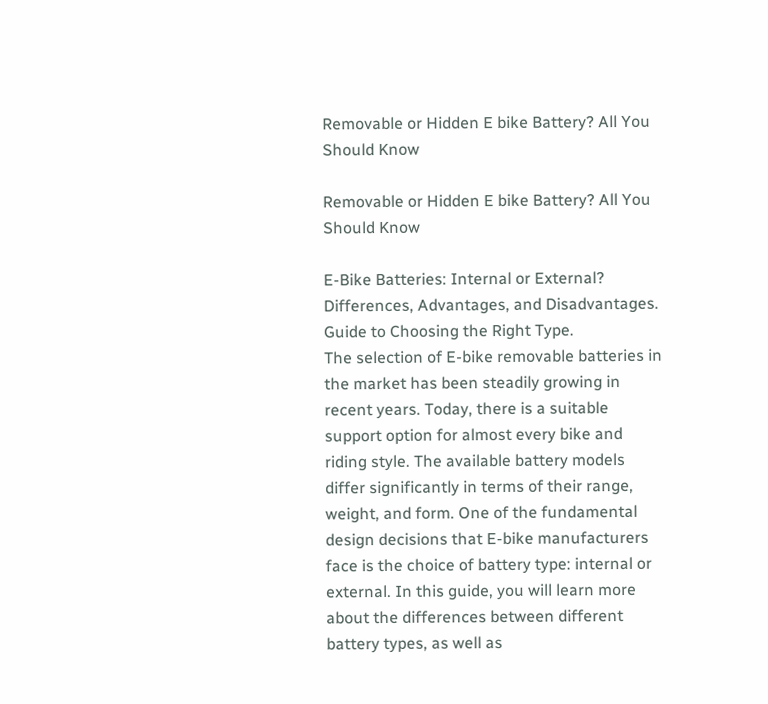Removable or Hidden E bike Battery? All You Should Know

Removable or Hidden E bike Battery? All You Should Know

E-Bike Batteries: Internal or External? Differences, Advantages, and Disadvantages. Guide to Choosing the Right Type.
The selection of E-bike removable batteries in the market has been steadily growing in recent years. Today, there is a suitable support option for almost every bike and riding style. The available battery models differ significantly in terms of their range, weight, and form. One of the fundamental design decisions that E-bike manufacturers face is the choice of battery type: internal or external. In this guide, you will learn more about the differences between different battery types, as well as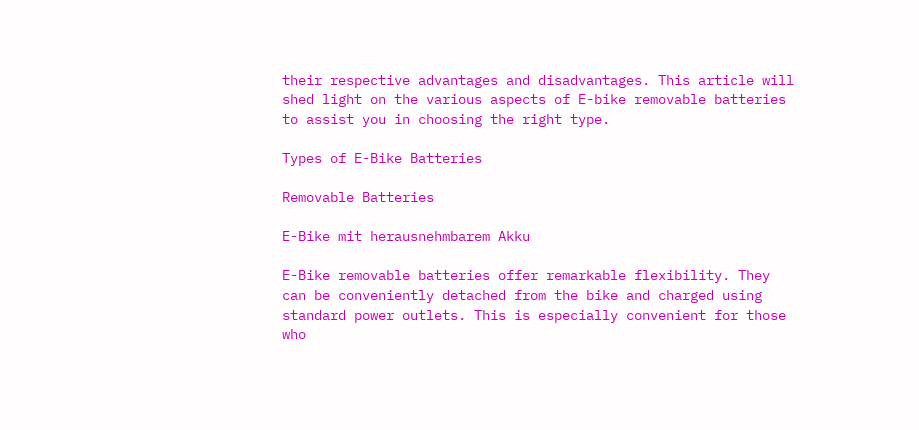their respective advantages and disadvantages. This article will shed light on the various aspects of E-bike removable batteries to assist you in choosing the right type.

Types of E-Bike Batteries

Removable Batteries

E-Bike mit herausnehmbarem Akku

E-Bike removable batteries offer remarkable flexibility. They can be conveniently detached from the bike and charged using standard power outlets. This is especially convenient for those who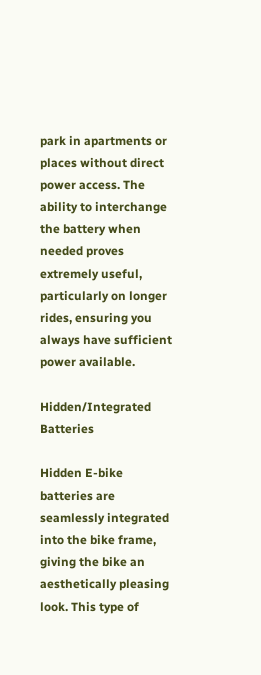park in apartments or places without direct power access. The ability to interchange the battery when needed proves extremely useful, particularly on longer rides, ensuring you always have sufficient power available.

Hidden/Integrated Batteries

Hidden E-bike batteries are seamlessly integrated into the bike frame, giving the bike an aesthetically pleasing look. This type of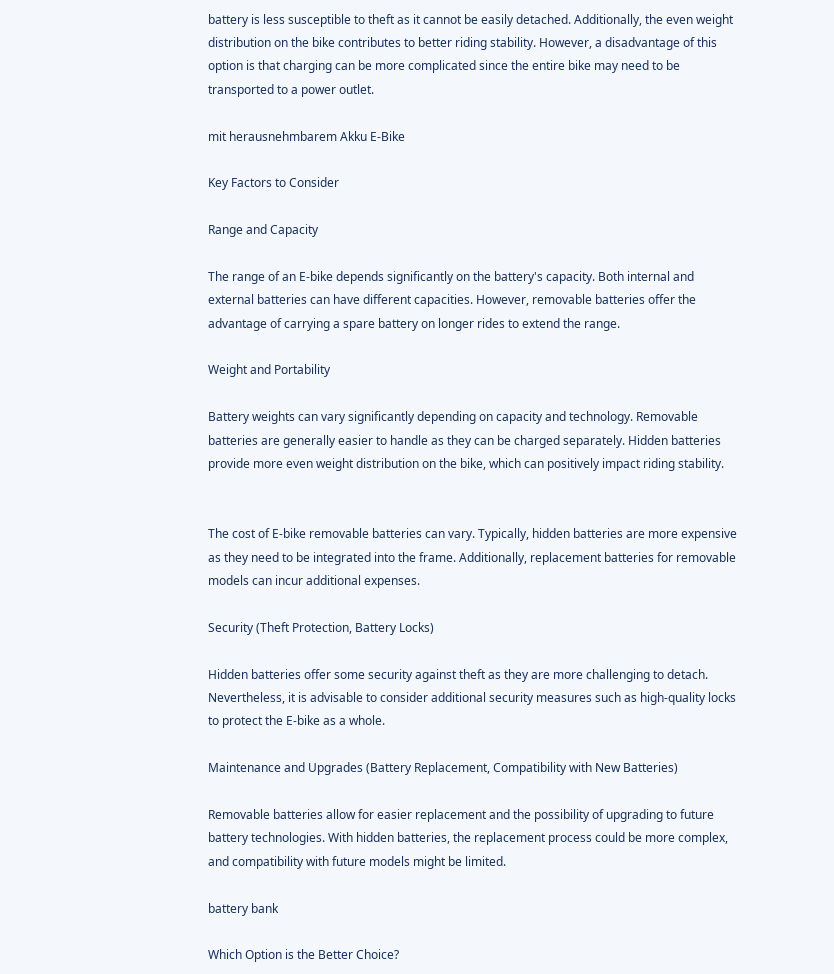battery is less susceptible to theft as it cannot be easily detached. Additionally, the even weight distribution on the bike contributes to better riding stability. However, a disadvantage of this option is that charging can be more complicated since the entire bike may need to be transported to a power outlet.

mit herausnehmbarem Akku E-Bike

Key Factors to Consider

Range and Capacity

The range of an E-bike depends significantly on the battery's capacity. Both internal and external batteries can have different capacities. However, removable batteries offer the advantage of carrying a spare battery on longer rides to extend the range.

Weight and Portability

Battery weights can vary significantly depending on capacity and technology. Removable batteries are generally easier to handle as they can be charged separately. Hidden batteries provide more even weight distribution on the bike, which can positively impact riding stability.


The cost of E-bike removable batteries can vary. Typically, hidden batteries are more expensive as they need to be integrated into the frame. Additionally, replacement batteries for removable models can incur additional expenses.

Security (Theft Protection, Battery Locks)

Hidden batteries offer some security against theft as they are more challenging to detach. Nevertheless, it is advisable to consider additional security measures such as high-quality locks to protect the E-bike as a whole.

Maintenance and Upgrades (Battery Replacement, Compatibility with New Batteries)

Removable batteries allow for easier replacement and the possibility of upgrading to future battery technologies. With hidden batteries, the replacement process could be more complex, and compatibility with future models might be limited.

battery bank

Which Option is the Better Choice?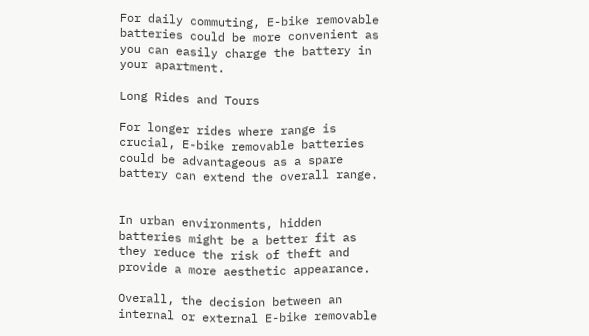For daily commuting, E-bike removable batteries could be more convenient as you can easily charge the battery in your apartment.

Long Rides and Tours

For longer rides where range is crucial, E-bike removable batteries could be advantageous as a spare battery can extend the overall range.


In urban environments, hidden batteries might be a better fit as they reduce the risk of theft and provide a more aesthetic appearance.

Overall, the decision between an internal or external E-bike removable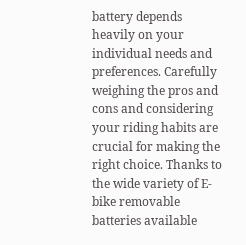battery depends heavily on your individual needs and preferences. Carefully weighing the pros and cons and considering your riding habits are crucial for making the right choice. Thanks to the wide variety of E-bike removable batteries available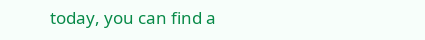today, you can find a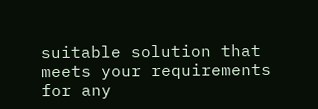suitable solution that meets your requirements for any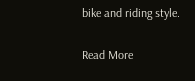bike and riding style.

Read More